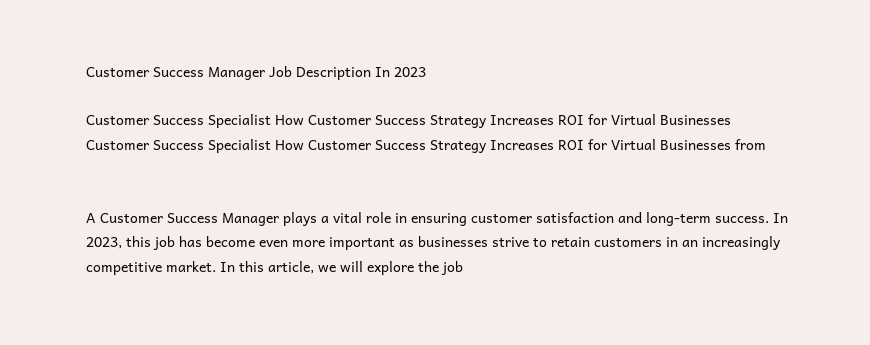Customer Success Manager Job Description In 2023

Customer Success Specialist How Customer Success Strategy Increases ROI for Virtual Businesses
Customer Success Specialist How Customer Success Strategy Increases ROI for Virtual Businesses from


A Customer Success Manager plays a vital role in ensuring customer satisfaction and long-term success. In 2023, this job has become even more important as businesses strive to retain customers in an increasingly competitive market. In this article, we will explore the job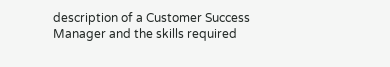description of a Customer Success Manager and the skills required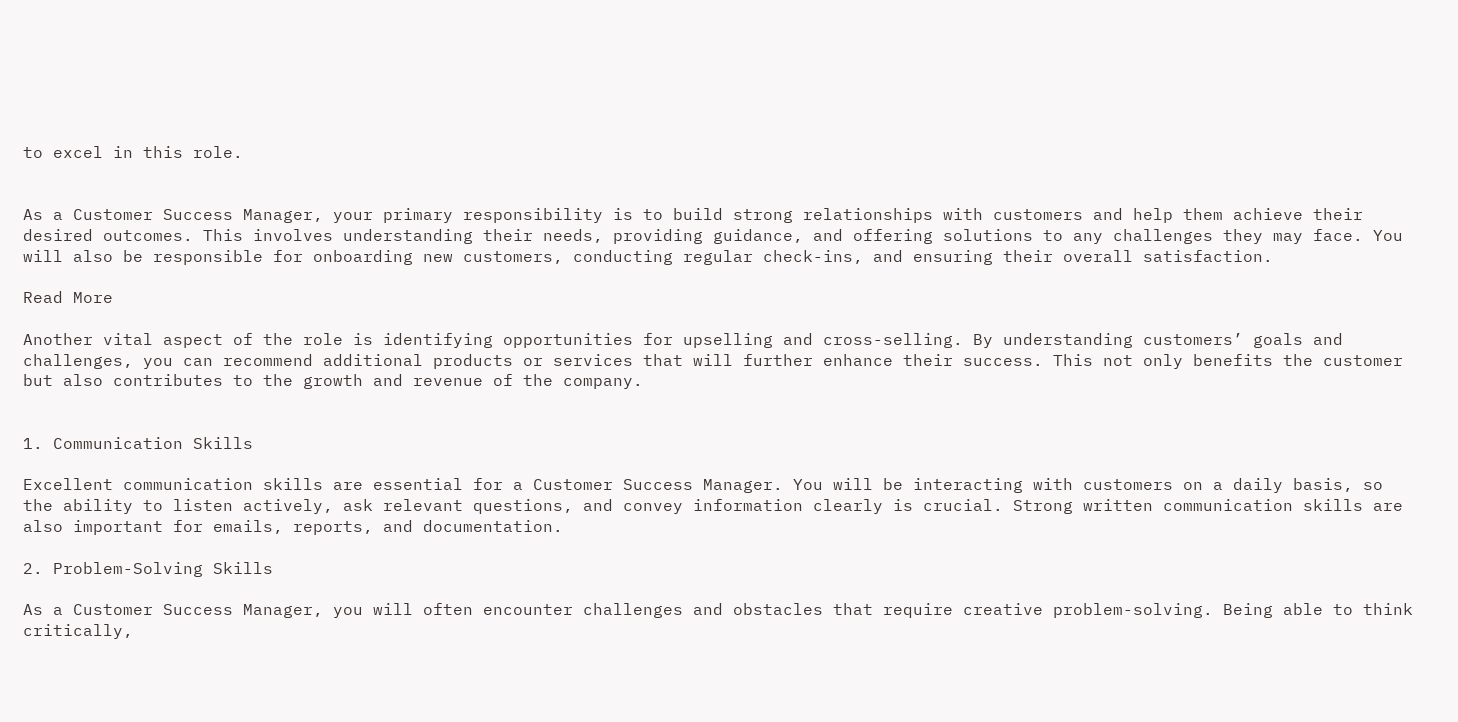to excel in this role.


As a Customer Success Manager, your primary responsibility is to build strong relationships with customers and help them achieve their desired outcomes. This involves understanding their needs, providing guidance, and offering solutions to any challenges they may face. You will also be responsible for onboarding new customers, conducting regular check-ins, and ensuring their overall satisfaction.

Read More

Another vital aspect of the role is identifying opportunities for upselling and cross-selling. By understanding customers’ goals and challenges, you can recommend additional products or services that will further enhance their success. This not only benefits the customer but also contributes to the growth and revenue of the company.


1. Communication Skills

Excellent communication skills are essential for a Customer Success Manager. You will be interacting with customers on a daily basis, so the ability to listen actively, ask relevant questions, and convey information clearly is crucial. Strong written communication skills are also important for emails, reports, and documentation.

2. Problem-Solving Skills

As a Customer Success Manager, you will often encounter challenges and obstacles that require creative problem-solving. Being able to think critically,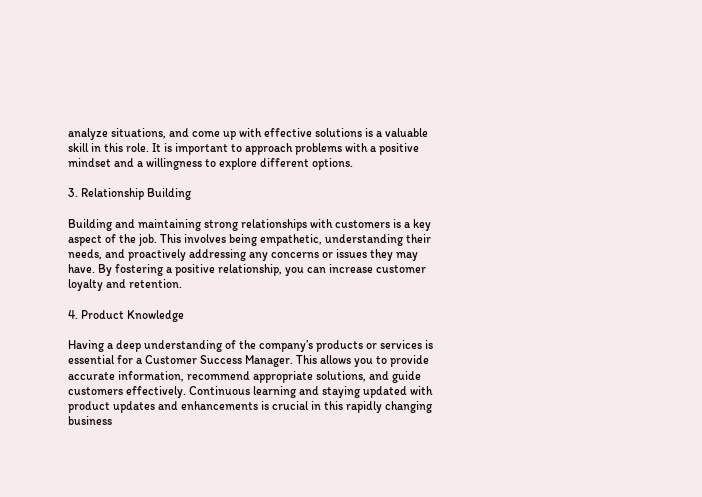analyze situations, and come up with effective solutions is a valuable skill in this role. It is important to approach problems with a positive mindset and a willingness to explore different options.

3. Relationship Building

Building and maintaining strong relationships with customers is a key aspect of the job. This involves being empathetic, understanding their needs, and proactively addressing any concerns or issues they may have. By fostering a positive relationship, you can increase customer loyalty and retention.

4. Product Knowledge

Having a deep understanding of the company’s products or services is essential for a Customer Success Manager. This allows you to provide accurate information, recommend appropriate solutions, and guide customers effectively. Continuous learning and staying updated with product updates and enhancements is crucial in this rapidly changing business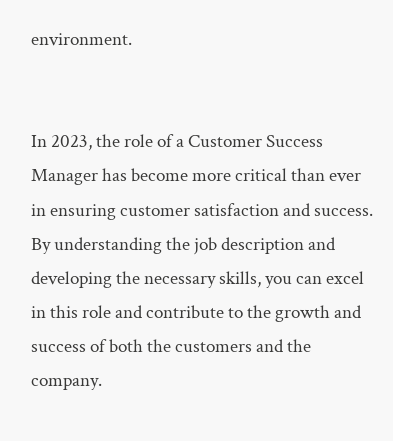environment.


In 2023, the role of a Customer Success Manager has become more critical than ever in ensuring customer satisfaction and success. By understanding the job description and developing the necessary skills, you can excel in this role and contribute to the growth and success of both the customers and the company.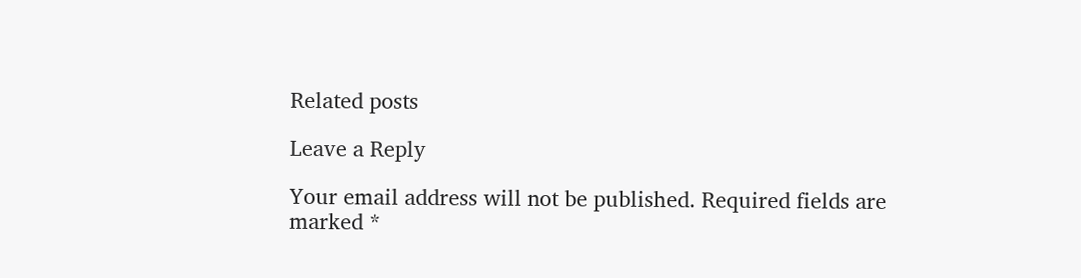Related posts

Leave a Reply

Your email address will not be published. Required fields are marked *